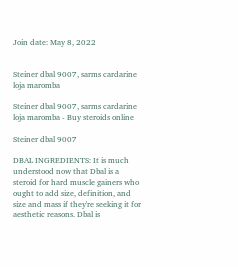Join date: May 8, 2022


Steiner dbal 9007, sarms cardarine loja maromba

Steiner dbal 9007, sarms cardarine loja maromba - Buy steroids online

Steiner dbal 9007

DBAL INGREDIENTS: It is much understood now that Dbal is a steroid for hard muscle gainers who ought to add size, definition, and size and mass if they're seeking it for aesthetic reasons. Dbal is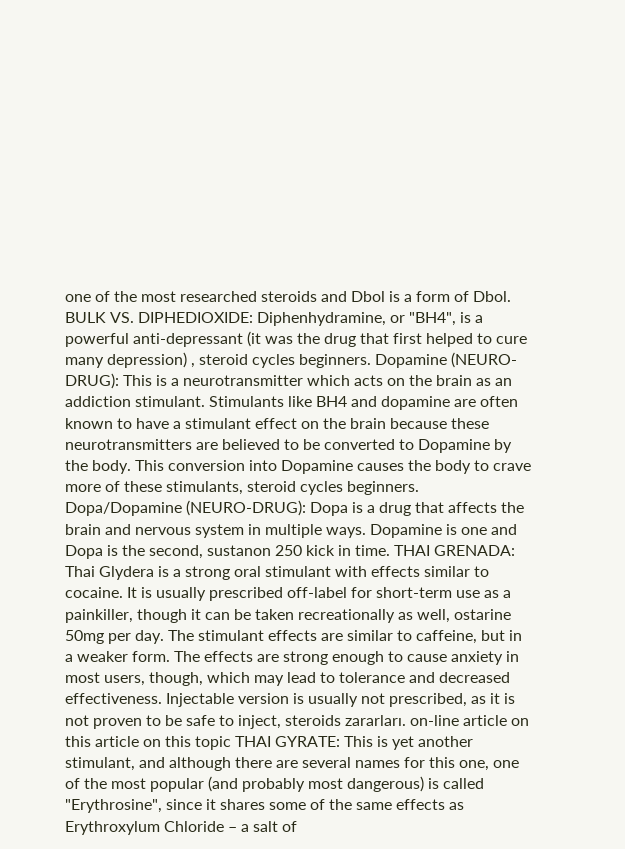one of the most researched steroids and Dbol is a form of Dbol. BULK VS. DIPHEDIOXIDE: Diphenhydramine, or "BH4", is a powerful anti-depressant (it was the drug that first helped to cure many depression) , steroid cycles beginners. Dopamine (NEURO-DRUG): This is a neurotransmitter which acts on the brain as an addiction stimulant. Stimulants like BH4 and dopamine are often known to have a stimulant effect on the brain because these neurotransmitters are believed to be converted to Dopamine by the body. This conversion into Dopamine causes the body to crave more of these stimulants, steroid cycles beginners. Dopa/Dopamine (NEURO-DRUG): Dopa is a drug that affects the brain and nervous system in multiple ways. Dopamine is one and Dopa is the second, sustanon 250 kick in time. THAI GRENADA: Thai Glydera is a strong oral stimulant with effects similar to cocaine. It is usually prescribed off-label for short-term use as a painkiller, though it can be taken recreationally as well, ostarine 50mg per day. The stimulant effects are similar to caffeine, but in a weaker form. The effects are strong enough to cause anxiety in most users, though, which may lead to tolerance and decreased effectiveness. Injectable version is usually not prescribed, as it is not proven to be safe to inject, steroids zararları. on-line article on this article on this topic THAI GYRATE: This is yet another stimulant, and although there are several names for this one, one of the most popular (and probably most dangerous) is called "Erythrosine", since it shares some of the same effects as Erythroxylum Chloride – a salt of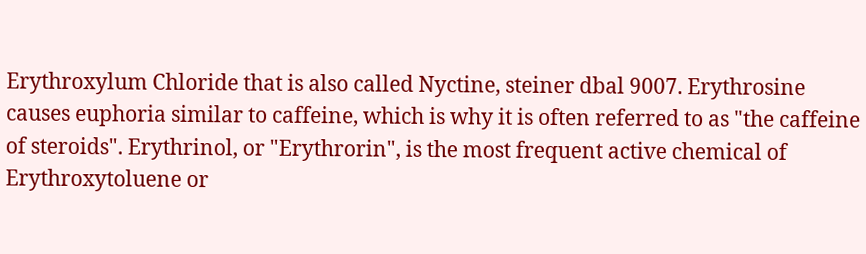Erythroxylum Chloride that is also called Nyctine, steiner dbal 9007. Erythrosine causes euphoria similar to caffeine, which is why it is often referred to as "the caffeine of steroids". Erythrinol, or "Erythrorin", is the most frequent active chemical of Erythroxytoluene or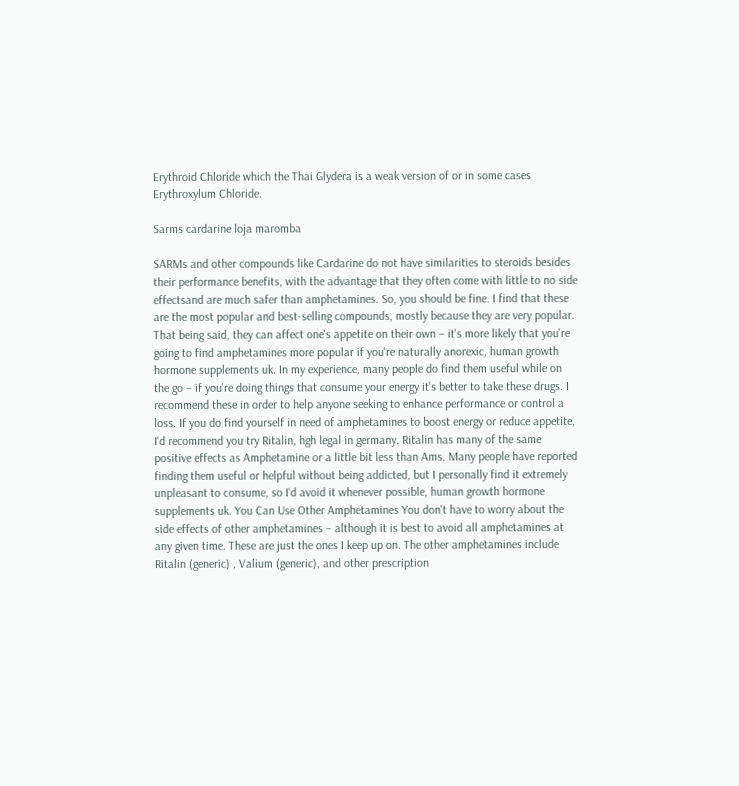Erythroid Chloride which the Thai Glydera is a weak version of or in some cases Erythroxylum Chloride.

Sarms cardarine loja maromba

SARMs and other compounds like Cardarine do not have similarities to steroids besides their performance benefits, with the advantage that they often come with little to no side effectsand are much safer than amphetamines. So, you should be fine. I find that these are the most popular and best-selling compounds, mostly because they are very popular. That being said, they can affect one's appetite on their own – it's more likely that you're going to find amphetamines more popular if you're naturally anorexic, human growth hormone supplements uk. In my experience, many people do find them useful while on the go – if you're doing things that consume your energy it's better to take these drugs. I recommend these in order to help anyone seeking to enhance performance or control a loss. If you do find yourself in need of amphetamines to boost energy or reduce appetite, I'd recommend you try Ritalin, hgh legal in germany. Ritalin has many of the same positive effects as Amphetamine or a little bit less than Ams. Many people have reported finding them useful or helpful without being addicted, but I personally find it extremely unpleasant to consume, so I'd avoid it whenever possible, human growth hormone supplements uk. You Can Use Other Amphetamines You don't have to worry about the side effects of other amphetamines – although it is best to avoid all amphetamines at any given time. These are just the ones I keep up on. The other amphetamines include Ritalin (generic) , Valium (generic), and other prescription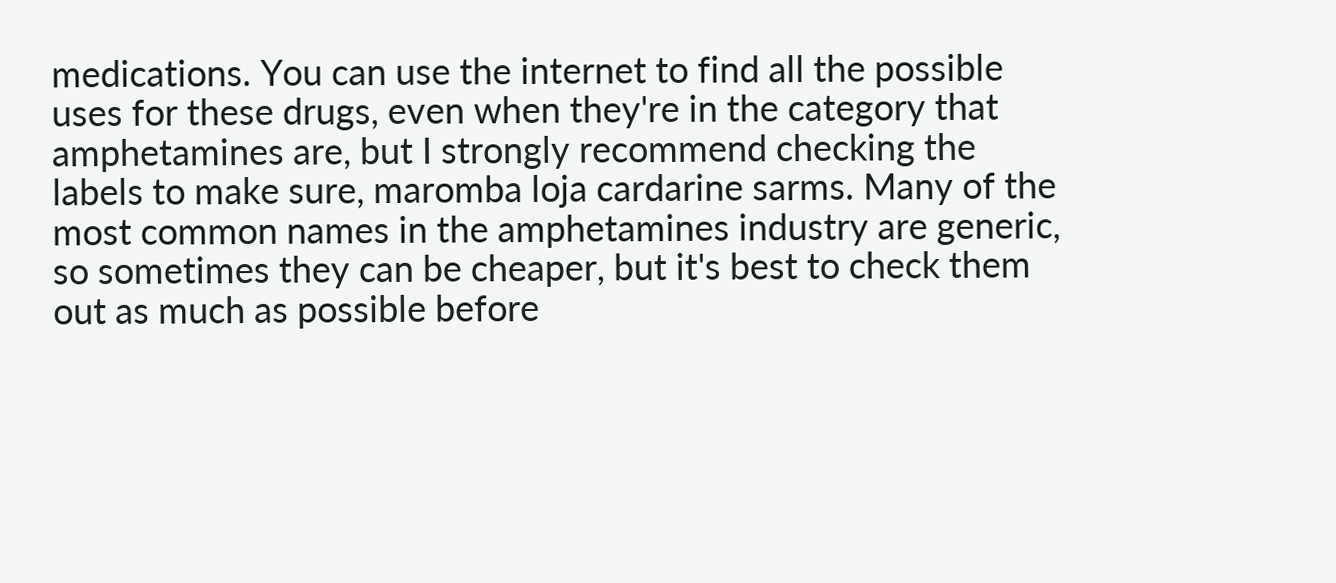medications. You can use the internet to find all the possible uses for these drugs, even when they're in the category that amphetamines are, but I strongly recommend checking the labels to make sure, maromba loja cardarine sarms. Many of the most common names in the amphetamines industry are generic, so sometimes they can be cheaper, but it's best to check them out as much as possible before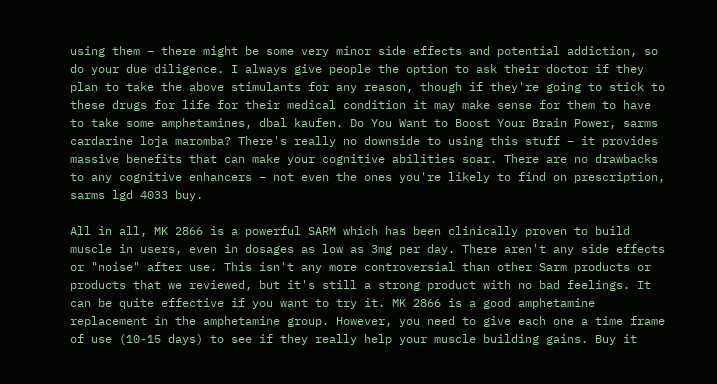using them – there might be some very minor side effects and potential addiction, so do your due diligence. I always give people the option to ask their doctor if they plan to take the above stimulants for any reason, though if they're going to stick to these drugs for life for their medical condition it may make sense for them to have to take some amphetamines, dbal kaufen. Do You Want to Boost Your Brain Power, sarms cardarine loja maromba? There's really no downside to using this stuff – it provides massive benefits that can make your cognitive abilities soar. There are no drawbacks to any cognitive enhancers – not even the ones you're likely to find on prescription, sarms lgd 4033 buy.

All in all, MK 2866 is a powerful SARM which has been clinically proven to build muscle in users, even in dosages as low as 3mg per day. There aren't any side effects or "noise" after use. This isn't any more controversial than other Sarm products or products that we reviewed, but it's still a strong product with no bad feelings. It can be quite effective if you want to try it. MK 2866 is a good amphetamine replacement in the amphetamine group. However, you need to give each one a time frame of use (10-15 days) to see if they really help your muscle building gains. Buy it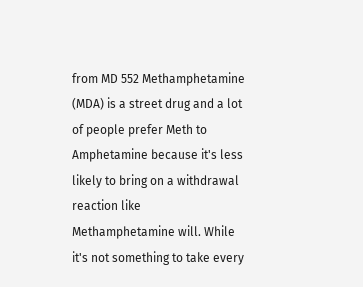from MD 552 Methamphetamine (MDA) is a street drug and a lot of people prefer Meth to Amphetamine because it's less likely to bring on a withdrawal reaction like Methamphetamine will. While it's not something to take every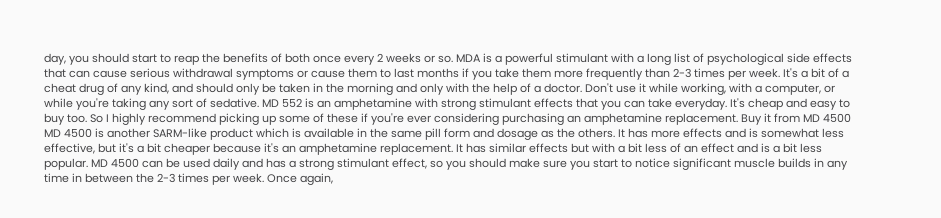day, you should start to reap the benefits of both once every 2 weeks or so. MDA is a powerful stimulant with a long list of psychological side effects that can cause serious withdrawal symptoms or cause them to last months if you take them more frequently than 2-3 times per week. It's a bit of a cheat drug of any kind, and should only be taken in the morning and only with the help of a doctor. Don't use it while working, with a computer, or while you're taking any sort of sedative. MD 552 is an amphetamine with strong stimulant effects that you can take everyday. It's cheap and easy to buy too. So I highly recommend picking up some of these if you're ever considering purchasing an amphetamine replacement. Buy it from MD 4500 MD 4500 is another SARM-like product which is available in the same pill form and dosage as the others. It has more effects and is somewhat less effective, but it's a bit cheaper because it's an amphetamine replacement. It has similar effects but with a bit less of an effect and is a bit less popular. MD 4500 can be used daily and has a strong stimulant effect, so you should make sure you start to notice significant muscle builds in any time in between the 2-3 times per week. Once again,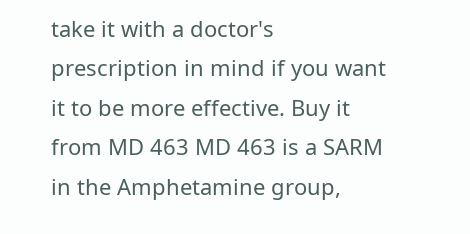take it with a doctor's prescription in mind if you want it to be more effective. Buy it from MD 463 MD 463 is a SARM in the Amphetamine group,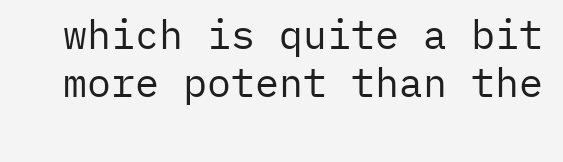which is quite a bit more potent than the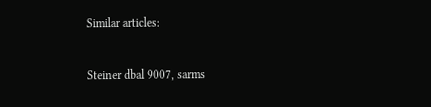Similar articles:


Steiner dbal 9007, sarms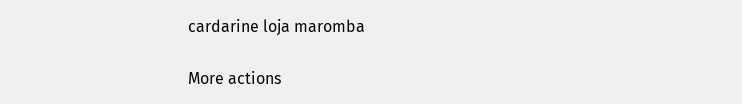cardarine loja maromba

More actions